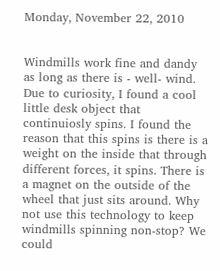Monday, November 22, 2010


Windmills work fine and dandy as long as there is - well- wind. Due to curiosity, I found a cool little desk object that continuiosly spins. I found the reason that this spins is there is a weight on the inside that through different forces, it spins. There is a magnet on the outside of the wheel that just sits around. Why not use this technology to keep windmills spinning non-stop? We could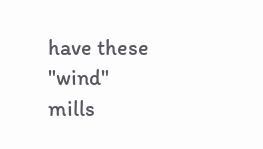have these "wind" mills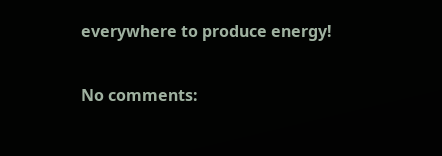everywhere to produce energy!

No comments: